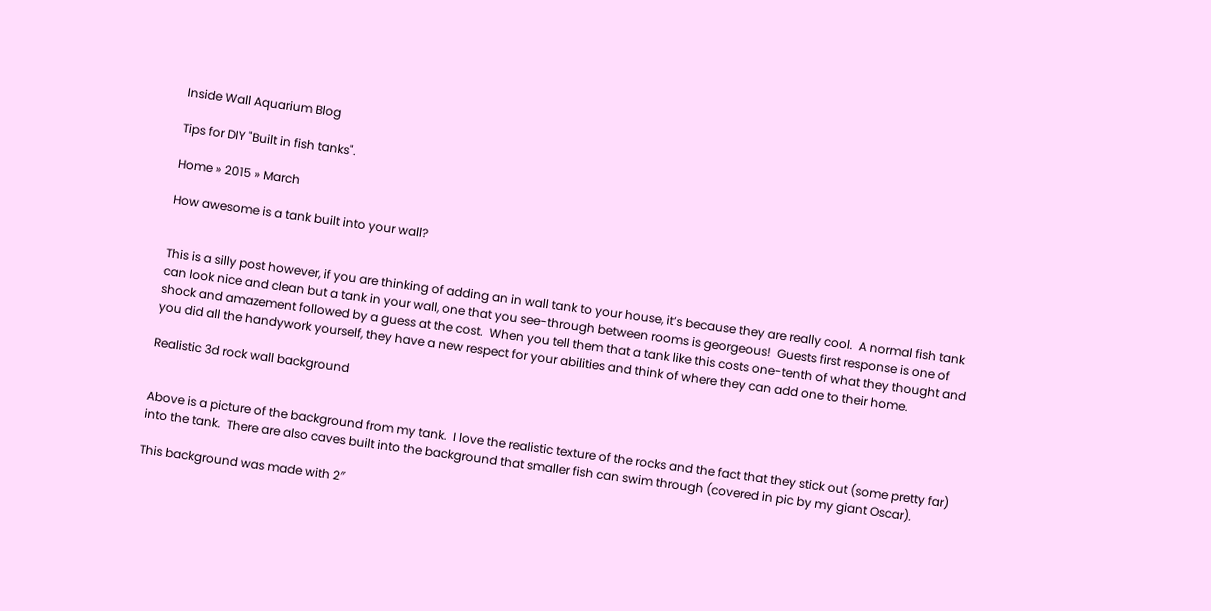Inside Wall Aquarium Blog

Tips for DIY "Built in fish tanks".

Home » 2015 » March

How awesome is a tank built into your wall?


This is a silly post however, if you are thinking of adding an in wall tank to your house, it’s because they are really cool.  A normal fish tank can look nice and clean but a tank in your wall, one that you see-through between rooms is georgeous!  Guests first response is one of shock and amazement followed by a guess at the cost.  When you tell them that a tank like this costs one-tenth of what they thought and you did all the handywork yourself, they have a new respect for your abilities and think of where they can add one to their home.

Realistic 3d rock wall background


Above is a picture of the background from my tank.  I love the realistic texture of the rocks and the fact that they stick out (some pretty far) into the tank.  There are also caves built into the background that smaller fish can swim through (covered in pic by my giant Oscar).

This background was made with 2″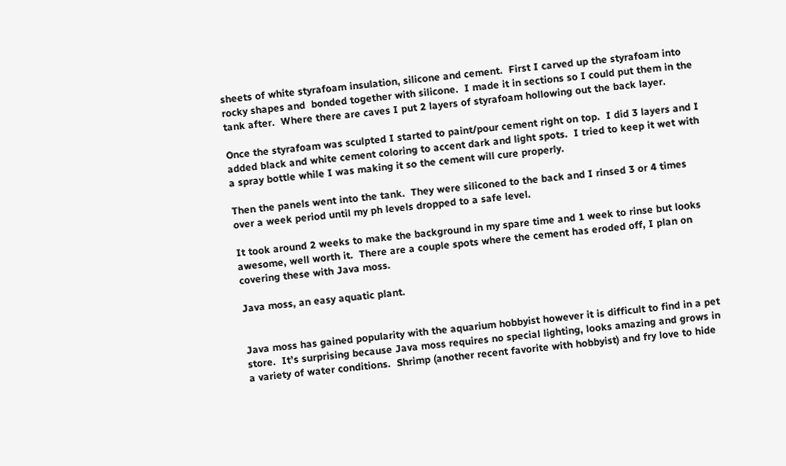sheets of white styrafoam insulation, silicone and cement.  First I carved up the styrafoam into rocky shapes and  bonded together with silicone.  I made it in sections so I could put them in the tank after.  Where there are caves I put 2 layers of styrafoam hollowing out the back layer.

Once the styrafoam was sculpted I started to paint/pour cement right on top.  I did 3 layers and I added black and white cement coloring to accent dark and light spots.  I tried to keep it wet with a spray bottle while I was making it so the cement will cure properly.

Then the panels went into the tank.  They were siliconed to the back and I rinsed 3 or 4 times over a week period until my ph levels dropped to a safe level.

It took around 2 weeks to make the background in my spare time and 1 week to rinse but looks awesome, well worth it.  There are a couple spots where the cement has eroded off, I plan on covering these with Java moss.

Java moss, an easy aquatic plant.


Java moss has gained popularity with the aquarium hobbyist however it is difficult to find in a pet store.  It’s surprising because Java moss requires no special lighting, looks amazing and grows in a variety of water conditions.  Shrimp (another recent favorite with hobbyist) and fry love to hide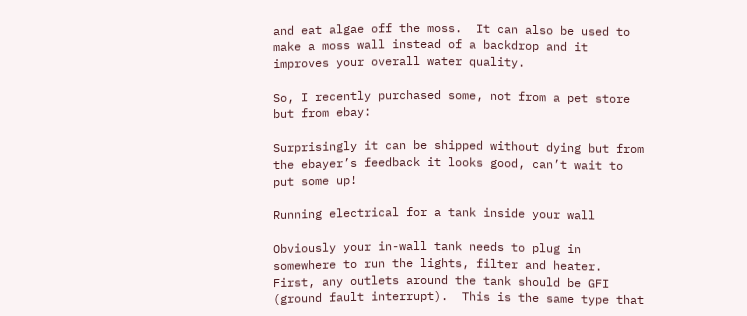and eat algae off the moss.  It can also be used to make a moss wall instead of a backdrop and it improves your overall water quality.

So, I recently purchased some, not from a pet store but from ebay:

Surprisingly it can be shipped without dying but from the ebayer’s feedback it looks good, can’t wait to put some up!

Running electrical for a tank inside your wall

Obviously your in-wall tank needs to plug in somewhere to run the lights, filter and heater.  First, any outlets around the tank should be GFI (ground fault interrupt).  This is the same type that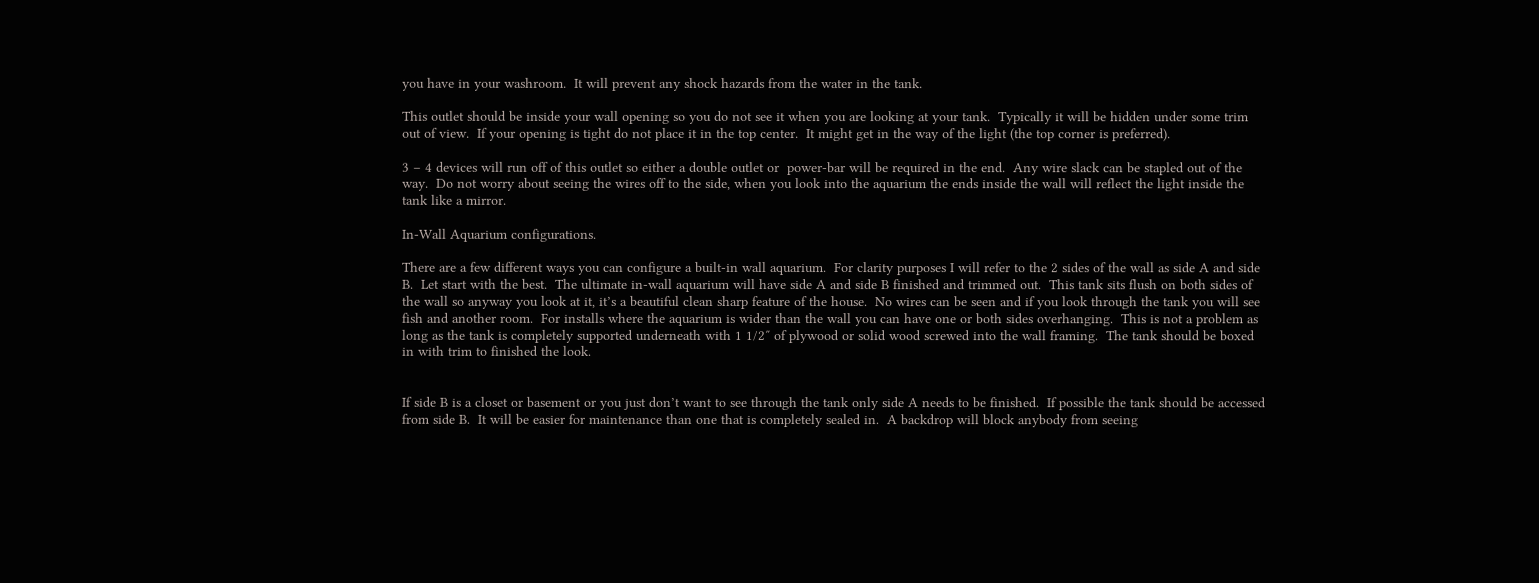you have in your washroom.  It will prevent any shock hazards from the water in the tank.

This outlet should be inside your wall opening so you do not see it when you are looking at your tank.  Typically it will be hidden under some trim out of view.  If your opening is tight do not place it in the top center.  It might get in the way of the light (the top corner is preferred).

3 – 4 devices will run off of this outlet so either a double outlet or  power-bar will be required in the end.  Any wire slack can be stapled out of the way.  Do not worry about seeing the wires off to the side, when you look into the aquarium the ends inside the wall will reflect the light inside the tank like a mirror.

In-Wall Aquarium configurations.

There are a few different ways you can configure a built-in wall aquarium.  For clarity purposes I will refer to the 2 sides of the wall as side A and side B.  Let start with the best.  The ultimate in-wall aquarium will have side A and side B finished and trimmed out.  This tank sits flush on both sides of the wall so anyway you look at it, it’s a beautiful clean sharp feature of the house.  No wires can be seen and if you look through the tank you will see fish and another room.  For installs where the aquarium is wider than the wall you can have one or both sides overhanging.  This is not a problem as long as the tank is completely supported underneath with 1 1/2″ of plywood or solid wood screwed into the wall framing.  The tank should be boxed in with trim to finished the look.


If side B is a closet or basement or you just don’t want to see through the tank only side A needs to be finished.  If possible the tank should be accessed from side B.  It will be easier for maintenance than one that is completely sealed in.  A backdrop will block anybody from seeing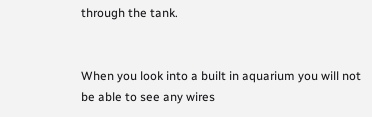through the tank.


When you look into a built in aquarium you will not be able to see any wires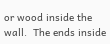or wood inside the wall.  The ends inside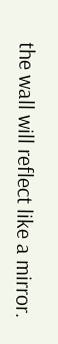the wall will reflect like a mirror.